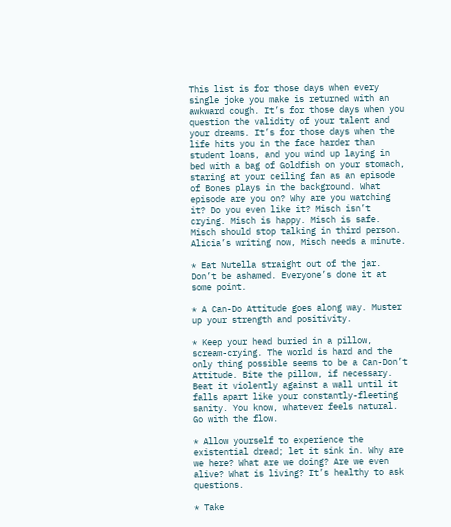This list is for those days when every single joke you make is returned with an awkward cough. It’s for those days when you question the validity of your talent and your dreams. It’s for those days when the life hits you in the face harder than student loans, and you wind up laying in bed with a bag of Goldfish on your stomach, staring at your ceiling fan as an episode of Bones plays in the background. What episode are you on? Why are you watching it? Do you even like it? Misch isn’t crying. Misch is happy. Misch is safe. Misch should stop talking in third person. Alicia’s writing now, Misch needs a minute.

* Eat Nutella straight out of the jar. Don’t be ashamed. Everyone’s done it at some point.

* A Can-Do Attitude goes along way. Muster up your strength and positivity.

* Keep your head buried in a pillow, scream-crying. The world is hard and the only thing possible seems to be a Can-Don’t Attitude. Bite the pillow, if necessary. Beat it violently against a wall until it falls apart like your constantly-fleeting sanity. You know, whatever feels natural. Go with the flow.

* Allow yourself to experience the existential dread; let it sink in. Why are we here? What are we doing? Are we even alive? What is living? It’s healthy to ask questions.

* Take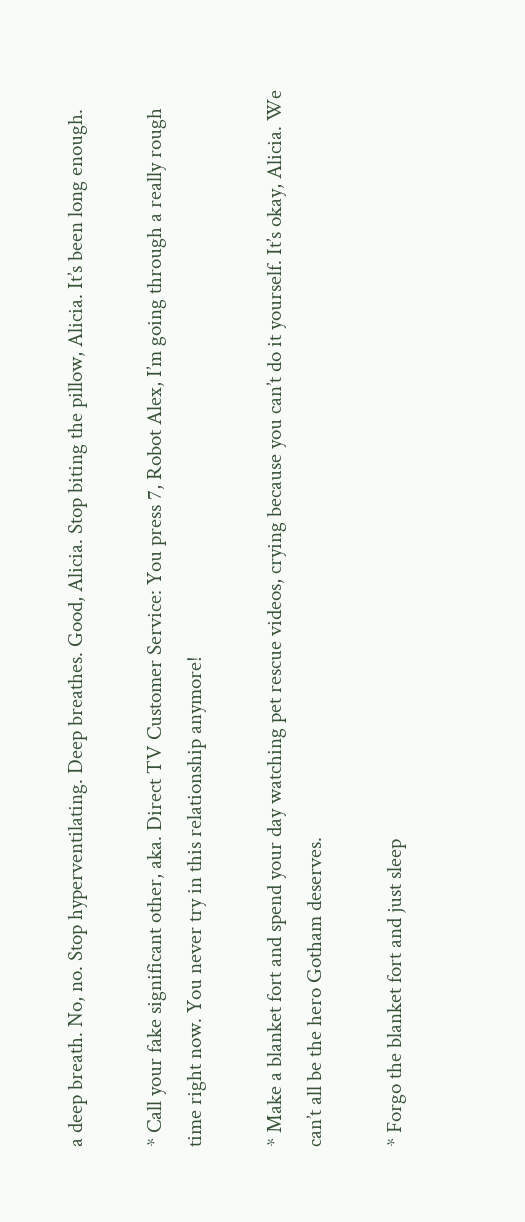a deep breath. No, no. Stop hyperventilating. Deep breathes. Good, Alicia. Stop biting the pillow, Alicia. It’s been long enough.

* Call your fake significant other, aka. Direct TV Customer Service: You press 7, Robot Alex, I’m going through a really rough time right now. You never try in this relationship anymore!

* Make a blanket fort and spend your day watching pet rescue videos, crying because you can’t do it yourself. It’s okay, Alicia. We can’t all be the hero Gotham deserves.

* Forgo the blanket fort and just sleep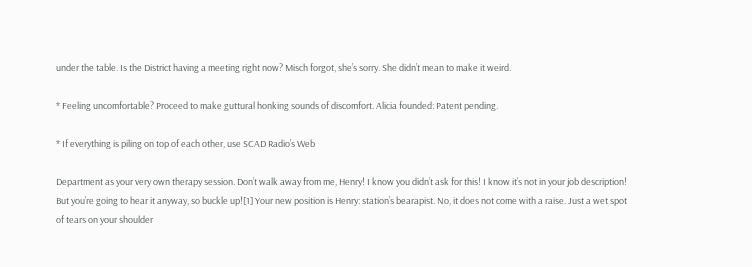under the table. Is the District having a meeting right now? Misch forgot, she’s sorry. She didn’t mean to make it weird.

* Feeling uncomfortable? Proceed to make guttural honking sounds of discomfort. Alicia founded: Patent pending.

* If everything is piling on top of each other, use SCAD Radio’s Web

Department as your very own therapy session. Don’t walk away from me, Henry! I know you didn’t ask for this! I know it’s not in your job description! But you’re going to hear it anyway, so buckle up![1] Your new position is Henry: station’s bearapist. No, it does not come with a raise. Just a wet spot of tears on your shoulder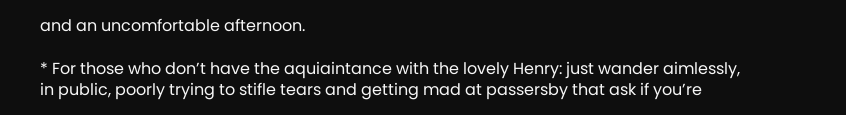and an uncomfortable afternoon.

* For those who don’t have the aquiaintance with the lovely Henry: just wander aimlessly, in public, poorly trying to stifle tears and getting mad at passersby that ask if you’re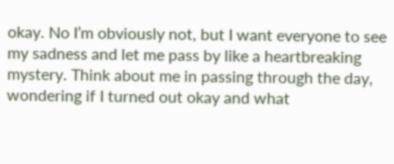okay. No I’m obviously not, but I want everyone to see my sadness and let me pass by like a heartbreaking mystery. Think about me in passing through the day, wondering if I turned out okay and what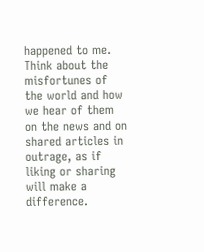happened to me. Think about the misfortunes of the world and how we hear of them on the news and on shared articles in outrage, as if liking or sharing will make a difference.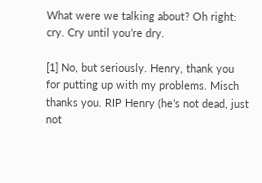What were we talking about? Oh right: cry. Cry until you’re dry.

[1] No, but seriously. Henry, thank you for putting up with my problems. Misch thanks you. RIP Henry (he’s not dead, just not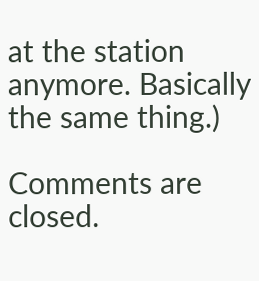at the station anymore. Basically the same thing.)

Comments are closed.